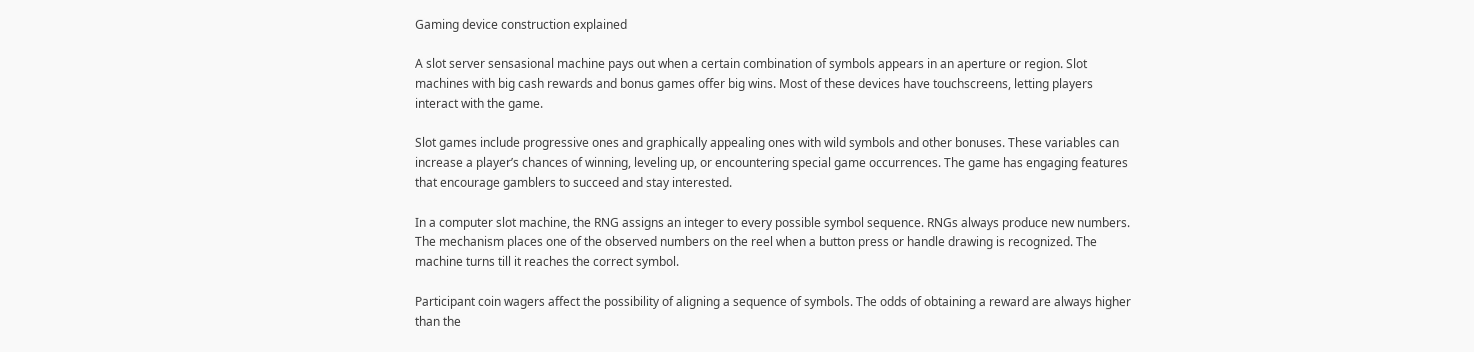Gaming device construction explained

A slot server sensasional machine pays out when a certain combination of symbols appears in an aperture or region. Slot machines with big cash rewards and bonus games offer big wins. Most of these devices have touchscreens, letting players interact with the game.

Slot games include progressive ones and graphically appealing ones with wild symbols and other bonuses. These variables can increase a player’s chances of winning, leveling up, or encountering special game occurrences. The game has engaging features that encourage gamblers to succeed and stay interested.

In a computer slot machine, the RNG assigns an integer to every possible symbol sequence. RNGs always produce new numbers. The mechanism places one of the observed numbers on the reel when a button press or handle drawing is recognized. The machine turns till it reaches the correct symbol.

Participant coin wagers affect the possibility of aligning a sequence of symbols. The odds of obtaining a reward are always higher than the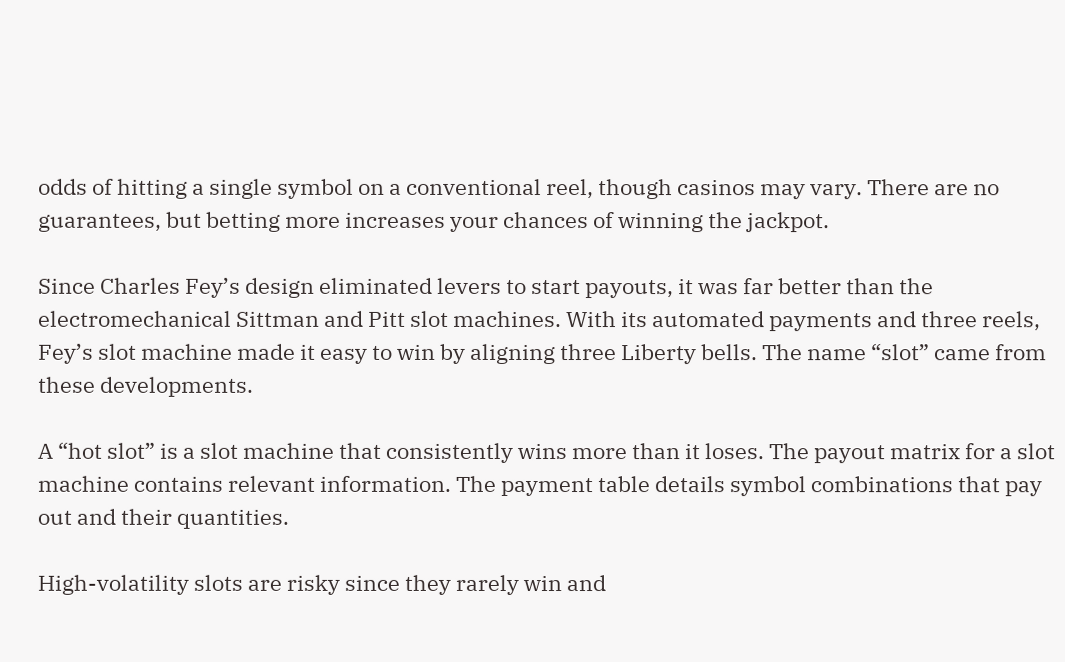odds of hitting a single symbol on a conventional reel, though casinos may vary. There are no guarantees, but betting more increases your chances of winning the jackpot.

Since Charles Fey’s design eliminated levers to start payouts, it was far better than the electromechanical Sittman and Pitt slot machines. With its automated payments and three reels, Fey’s slot machine made it easy to win by aligning three Liberty bells. The name “slot” came from these developments.

A “hot slot” is a slot machine that consistently wins more than it loses. The payout matrix for a slot machine contains relevant information. The payment table details symbol combinations that pay out and their quantities.

High-volatility slots are risky since they rarely win and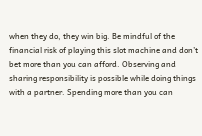when they do, they win big. Be mindful of the financial risk of playing this slot machine and don’t bet more than you can afford. Observing and sharing responsibility is possible while doing things with a partner. Spending more than you can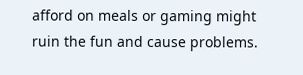afford on meals or gaming might ruin the fun and cause problems.